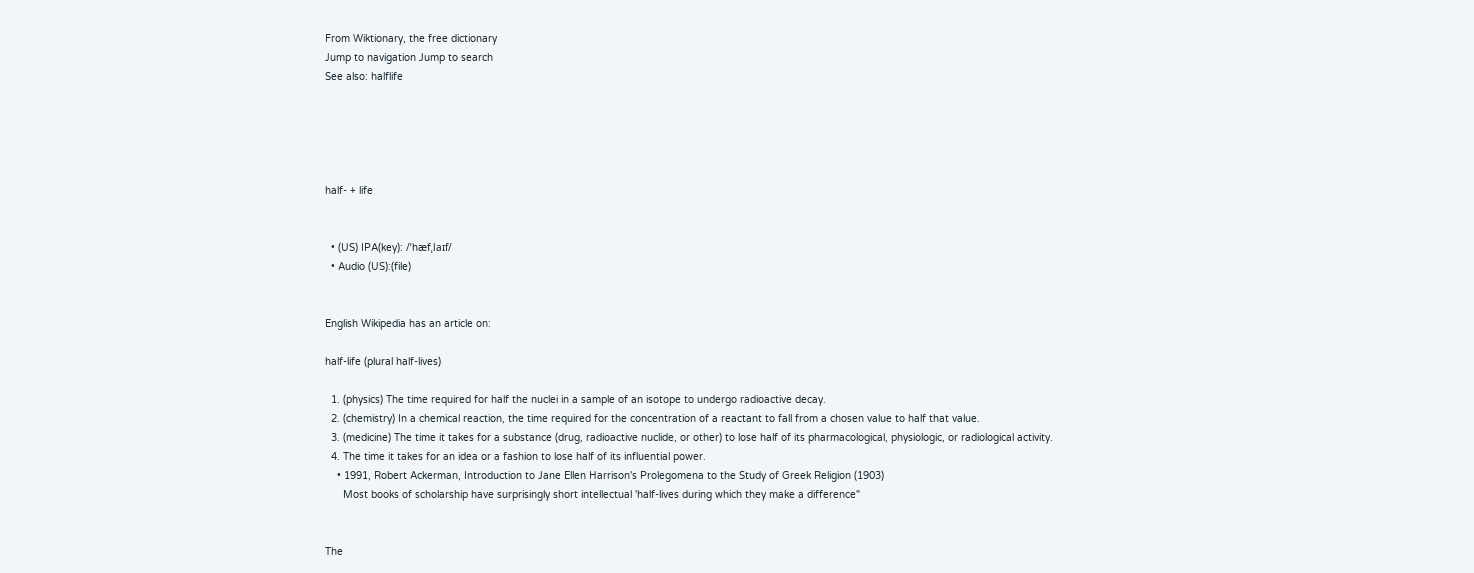From Wiktionary, the free dictionary
Jump to navigation Jump to search
See also: halflife





half- + life


  • (US) IPA(key): /ˈhæfˌlaɪf/
  • Audio (US):(file)


English Wikipedia has an article on:

half-life (plural half-lives)

  1. (physics) The time required for half the nuclei in a sample of an isotope to undergo radioactive decay.
  2. (chemistry) In a chemical reaction, the time required for the concentration of a reactant to fall from a chosen value to half that value.
  3. (medicine) The time it takes for a substance (drug, radioactive nuclide, or other) to lose half of its pharmacological, physiologic, or radiological activity.
  4. The time it takes for an idea or a fashion to lose half of its influential power.
    • 1991, Robert Ackerman, Introduction to Jane Ellen Harrison's Prolegomena to the Study of Greek Religion (1903)
      Most books of scholarship have surprisingly short intellectual 'half-lives during which they make a difference"


The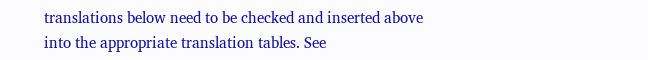translations below need to be checked and inserted above into the appropriate translation tables. See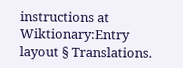instructions at Wiktionary:Entry layout § Translations.